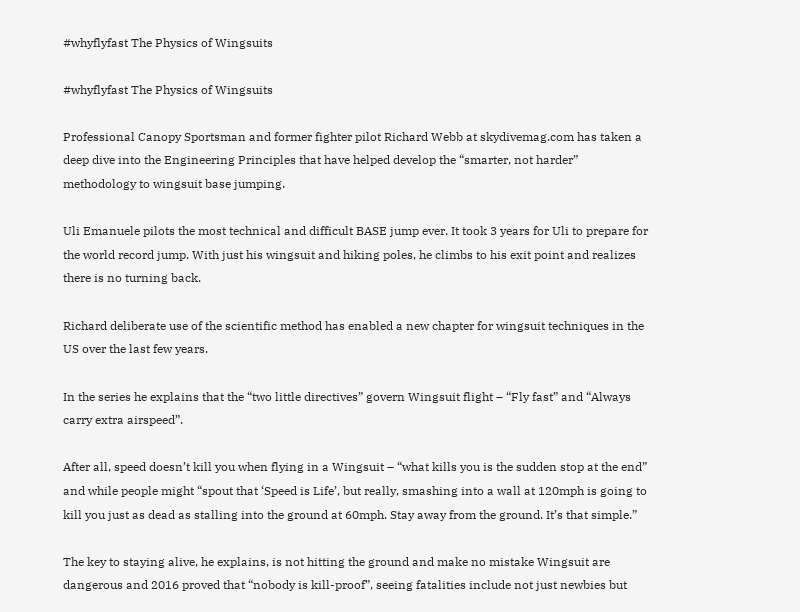#whyflyfast The Physics of Wingsuits

#whyflyfast The Physics of Wingsuits

Professional Canopy Sportsman and former fighter pilot Richard Webb at skydivemag.com has taken a deep dive into the Engineering Principles that have helped develop the “smarter, not harder” methodology to wingsuit base jumping.

Uli Emanuele pilots the most technical and difficult BASE jump ever. It took 3 years for Uli to prepare for the world record jump. With just his wingsuit and hiking poles, he climbs to his exit point and realizes there is no turning back.

Richard deliberate use of the scientific method has enabled a new chapter for wingsuit techniques in the US over the last few years.

In the series he explains that the “two little directives” govern Wingsuit flight – “Fly fast” and “Always carry extra airspeed”.

After all, speed doesn’t kill you when flying in a Wingsuit – “what kills you is the sudden stop at the end” and while people might “spout that ‘Speed is Life’, but really, smashing into a wall at 120mph is going to kill you just as dead as stalling into the ground at 60mph. Stay away from the ground. It’s that simple.”

The key to staying alive, he explains, is not hitting the ground and make no mistake Wingsuit are dangerous and 2016 proved that “nobody is kill-proof”, seeing fatalities include not just newbies but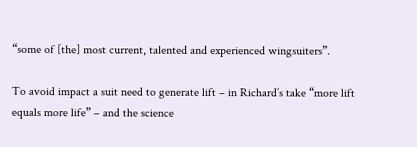“some of [the] most current, talented and experienced wingsuiters”.

To avoid impact a suit need to generate lift – in Richard’s take “more lift equals more life” – and the science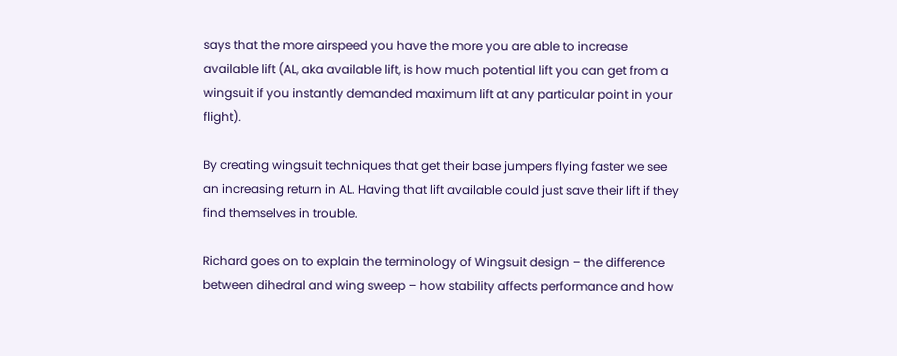says that the more airspeed you have the more you are able to increase available lift (AL, aka available lift, is how much potential lift you can get from a wingsuit if you instantly demanded maximum lift at any particular point in your flight).

By creating wingsuit techniques that get their base jumpers flying faster we see an increasing return in AL. Having that lift available could just save their lift if they find themselves in trouble.

Richard goes on to explain the terminology of Wingsuit design – the difference between dihedral and wing sweep – how stability affects performance and how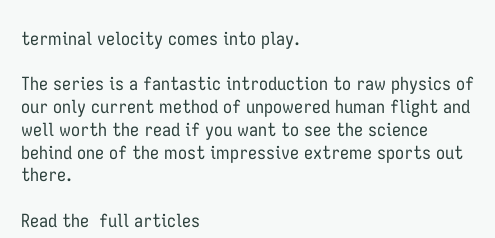terminal velocity comes into play.

The series is a fantastic introduction to raw physics of our only current method of unpowered human flight and well worth the read if you want to see the science behind one of the most impressive extreme sports out there.

Read the  full articles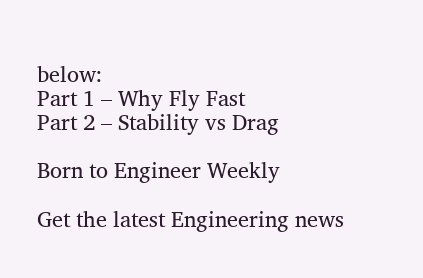below:
Part 1 – Why Fly Fast
Part 2 – Stability vs Drag

Born to Engineer Weekly

Get the latest Engineering news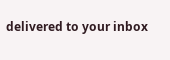delivered to your inbox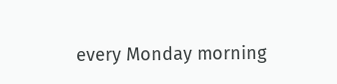every Monday morning